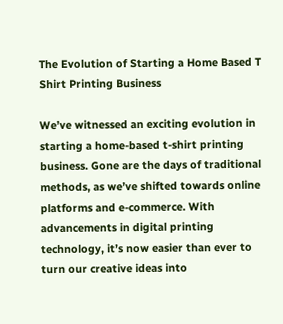The Evolution of Starting a Home Based T Shirt Printing Business

We’ve witnessed an exciting evolution in starting a home-based t-shirt printing business. Gone are the days of traditional methods, as we’ve shifted towards online platforms and e-commerce. With advancements in digital printing technology, it’s now easier than ever to turn our creative ideas into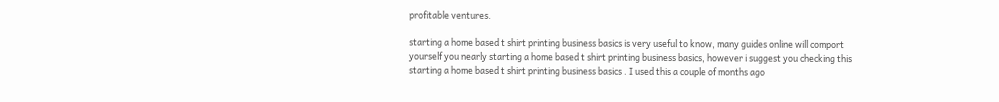profitable ventures.

starting a home based t shirt printing business basics is very useful to know, many guides online will comport yourself you nearly starting a home based t shirt printing business basics, however i suggest you checking this starting a home based t shirt printing business basics . I used this a couple of months ago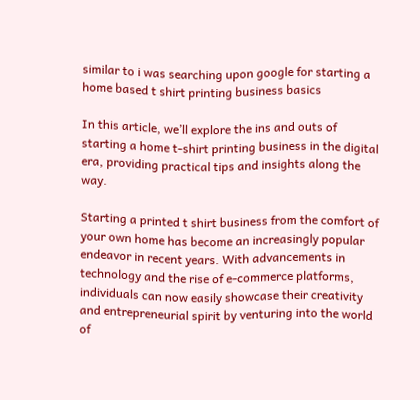similar to i was searching upon google for starting a home based t shirt printing business basics

In this article, we’ll explore the ins and outs of starting a home t-shirt printing business in the digital era, providing practical tips and insights along the way.

Starting a printed t shirt business from the comfort of your own home has become an increasingly popular endeavor in recent years. With advancements in technology and the rise of e-commerce platforms, individuals can now easily showcase their creativity and entrepreneurial spirit by venturing into the world of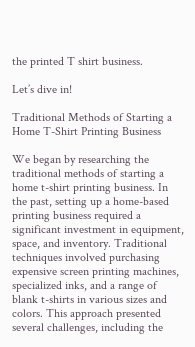the printed T shirt business.

Let’s dive in!

Traditional Methods of Starting a Home T-Shirt Printing Business

We began by researching the traditional methods of starting a home t-shirt printing business. In the past, setting up a home-based printing business required a significant investment in equipment, space, and inventory. Traditional techniques involved purchasing expensive screen printing machines, specialized inks, and a range of blank t-shirts in various sizes and colors. This approach presented several challenges, including the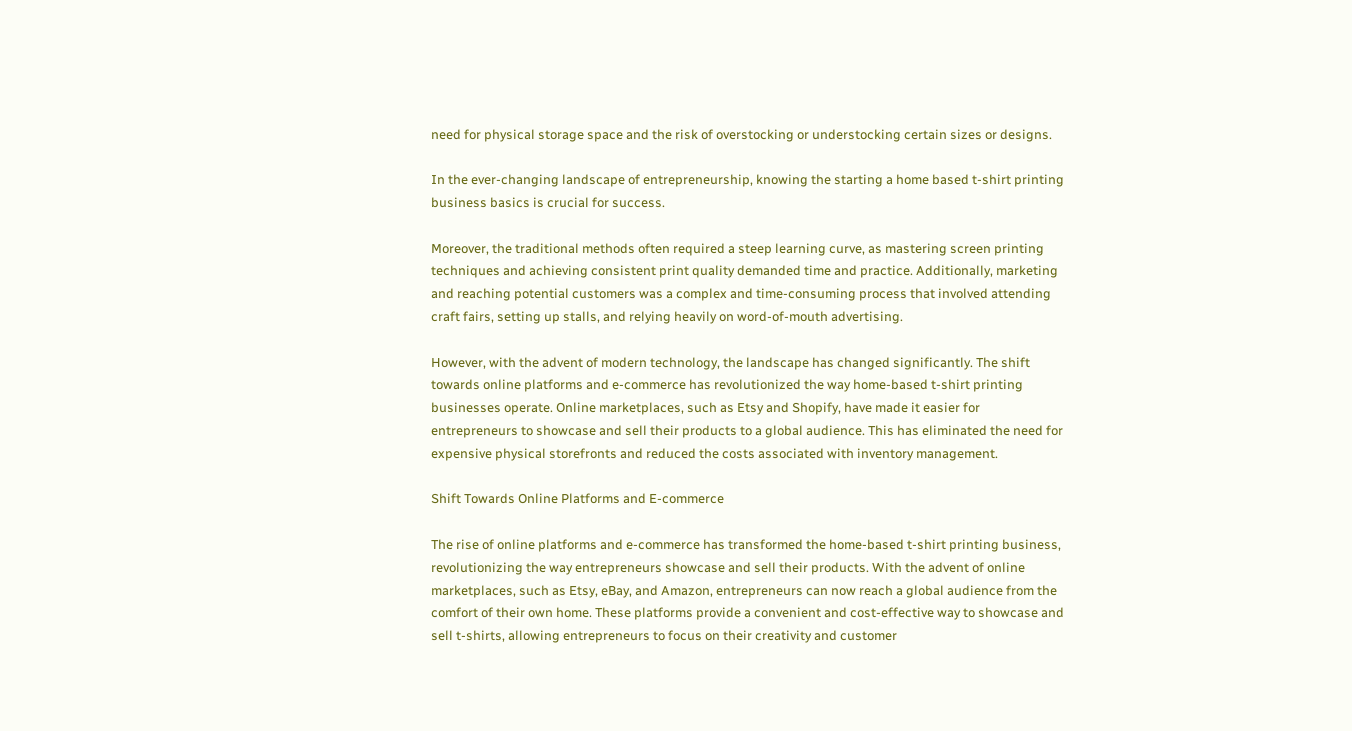need for physical storage space and the risk of overstocking or understocking certain sizes or designs.

In the ever-changing landscape of entrepreneurship, knowing the starting a home based t-shirt printing business basics is crucial for success.

Moreover, the traditional methods often required a steep learning curve, as mastering screen printing techniques and achieving consistent print quality demanded time and practice. Additionally, marketing and reaching potential customers was a complex and time-consuming process that involved attending craft fairs, setting up stalls, and relying heavily on word-of-mouth advertising.

However, with the advent of modern technology, the landscape has changed significantly. The shift towards online platforms and e-commerce has revolutionized the way home-based t-shirt printing businesses operate. Online marketplaces, such as Etsy and Shopify, have made it easier for entrepreneurs to showcase and sell their products to a global audience. This has eliminated the need for expensive physical storefronts and reduced the costs associated with inventory management.

Shift Towards Online Platforms and E-commerce

The rise of online platforms and e-commerce has transformed the home-based t-shirt printing business, revolutionizing the way entrepreneurs showcase and sell their products. With the advent of online marketplaces, such as Etsy, eBay, and Amazon, entrepreneurs can now reach a global audience from the comfort of their own home. These platforms provide a convenient and cost-effective way to showcase and sell t-shirts, allowing entrepreneurs to focus on their creativity and customer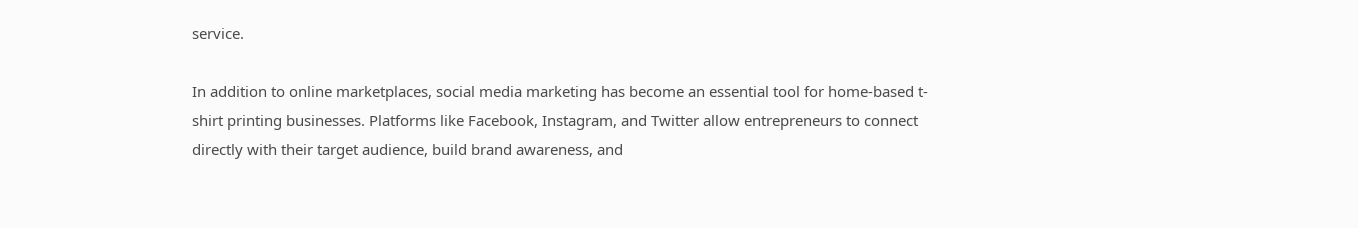service.

In addition to online marketplaces, social media marketing has become an essential tool for home-based t-shirt printing businesses. Platforms like Facebook, Instagram, and Twitter allow entrepreneurs to connect directly with their target audience, build brand awareness, and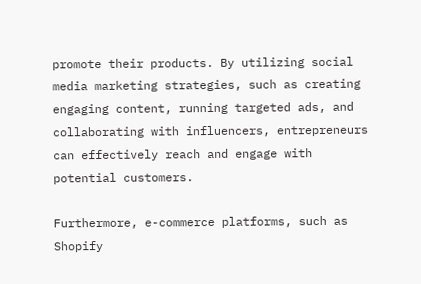promote their products. By utilizing social media marketing strategies, such as creating engaging content, running targeted ads, and collaborating with influencers, entrepreneurs can effectively reach and engage with potential customers.

Furthermore, e-commerce platforms, such as Shopify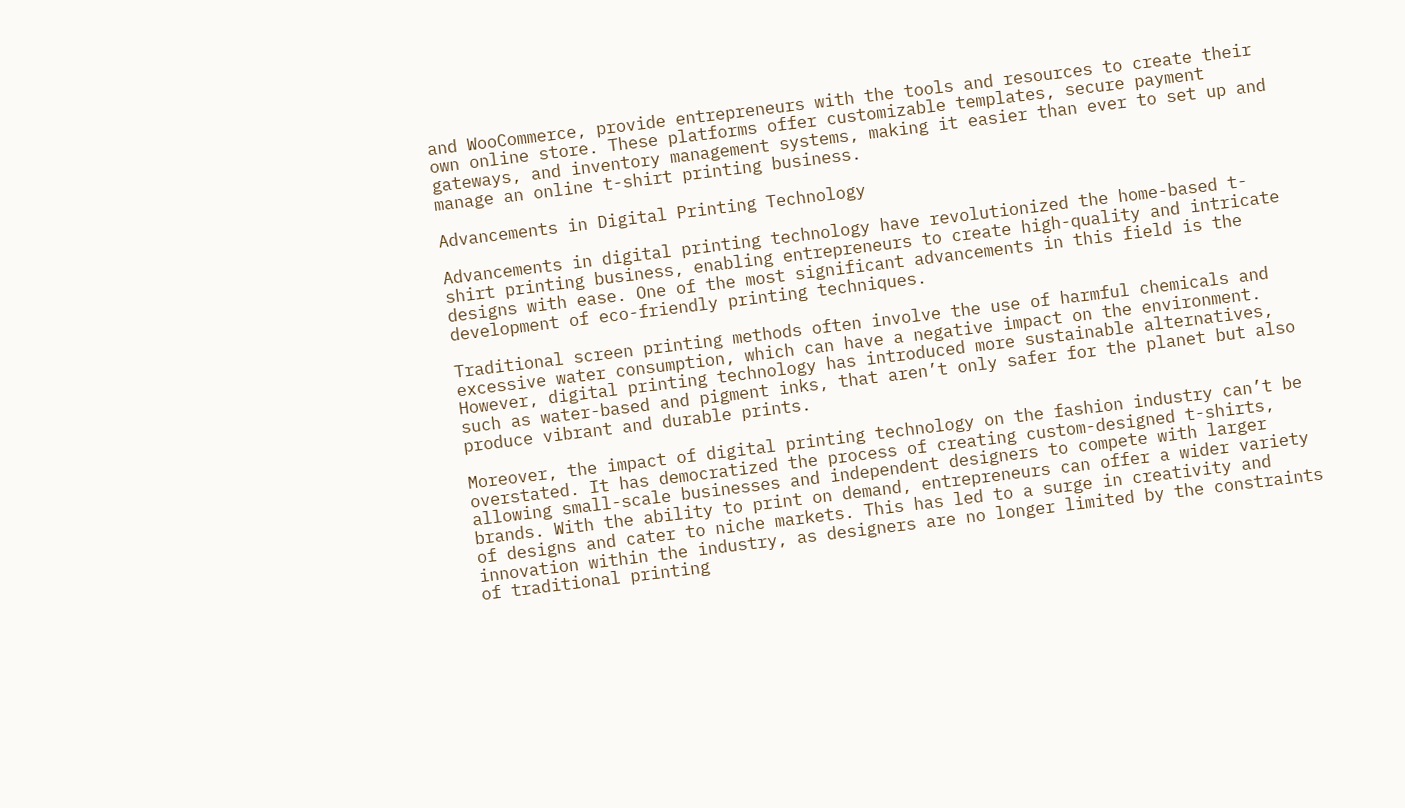and WooCommerce, provide entrepreneurs with the tools and resources to create their own online store. These platforms offer customizable templates, secure payment gateways, and inventory management systems, making it easier than ever to set up and manage an online t-shirt printing business.

Advancements in Digital Printing Technology

Advancements in digital printing technology have revolutionized the home-based t-shirt printing business, enabling entrepreneurs to create high-quality and intricate designs with ease. One of the most significant advancements in this field is the development of eco-friendly printing techniques.

Traditional screen printing methods often involve the use of harmful chemicals and excessive water consumption, which can have a negative impact on the environment. However, digital printing technology has introduced more sustainable alternatives, such as water-based and pigment inks, that aren’t only safer for the planet but also produce vibrant and durable prints.

Moreover, the impact of digital printing technology on the fashion industry can’t be overstated. It has democratized the process of creating custom-designed t-shirts, allowing small-scale businesses and independent designers to compete with larger brands. With the ability to print on demand, entrepreneurs can offer a wider variety of designs and cater to niche markets. This has led to a surge in creativity and innovation within the industry, as designers are no longer limited by the constraints of traditional printing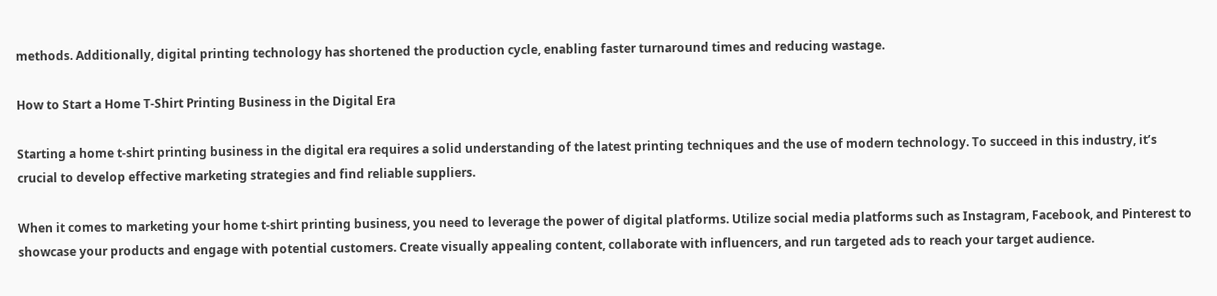methods. Additionally, digital printing technology has shortened the production cycle, enabling faster turnaround times and reducing wastage.

How to Start a Home T-Shirt Printing Business in the Digital Era

Starting a home t-shirt printing business in the digital era requires a solid understanding of the latest printing techniques and the use of modern technology. To succeed in this industry, it’s crucial to develop effective marketing strategies and find reliable suppliers.

When it comes to marketing your home t-shirt printing business, you need to leverage the power of digital platforms. Utilize social media platforms such as Instagram, Facebook, and Pinterest to showcase your products and engage with potential customers. Create visually appealing content, collaborate with influencers, and run targeted ads to reach your target audience.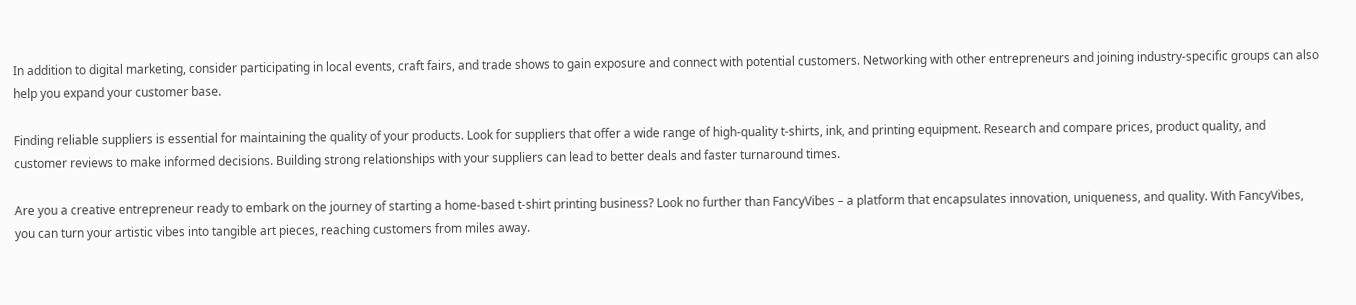In addition to digital marketing, consider participating in local events, craft fairs, and trade shows to gain exposure and connect with potential customers. Networking with other entrepreneurs and joining industry-specific groups can also help you expand your customer base.

Finding reliable suppliers is essential for maintaining the quality of your products. Look for suppliers that offer a wide range of high-quality t-shirts, ink, and printing equipment. Research and compare prices, product quality, and customer reviews to make informed decisions. Building strong relationships with your suppliers can lead to better deals and faster turnaround times.

Are you a creative entrepreneur ready to embark on the journey of starting a home-based t-shirt printing business? Look no further than FancyVibes – a platform that encapsulates innovation, uniqueness, and quality. With FancyVibes, you can turn your artistic vibes into tangible art pieces, reaching customers from miles away.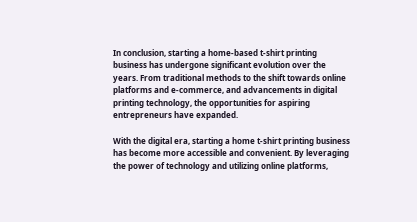In conclusion, starting a home-based t-shirt printing business has undergone significant evolution over the years. From traditional methods to the shift towards online platforms and e-commerce, and advancements in digital printing technology, the opportunities for aspiring entrepreneurs have expanded.

With the digital era, starting a home t-shirt printing business has become more accessible and convenient. By leveraging the power of technology and utilizing online platforms,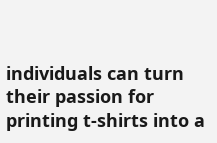individuals can turn their passion for printing t-shirts into a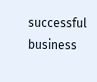successful business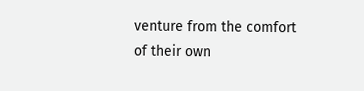venture from the comfort of their own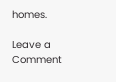homes.

Leave a Comment